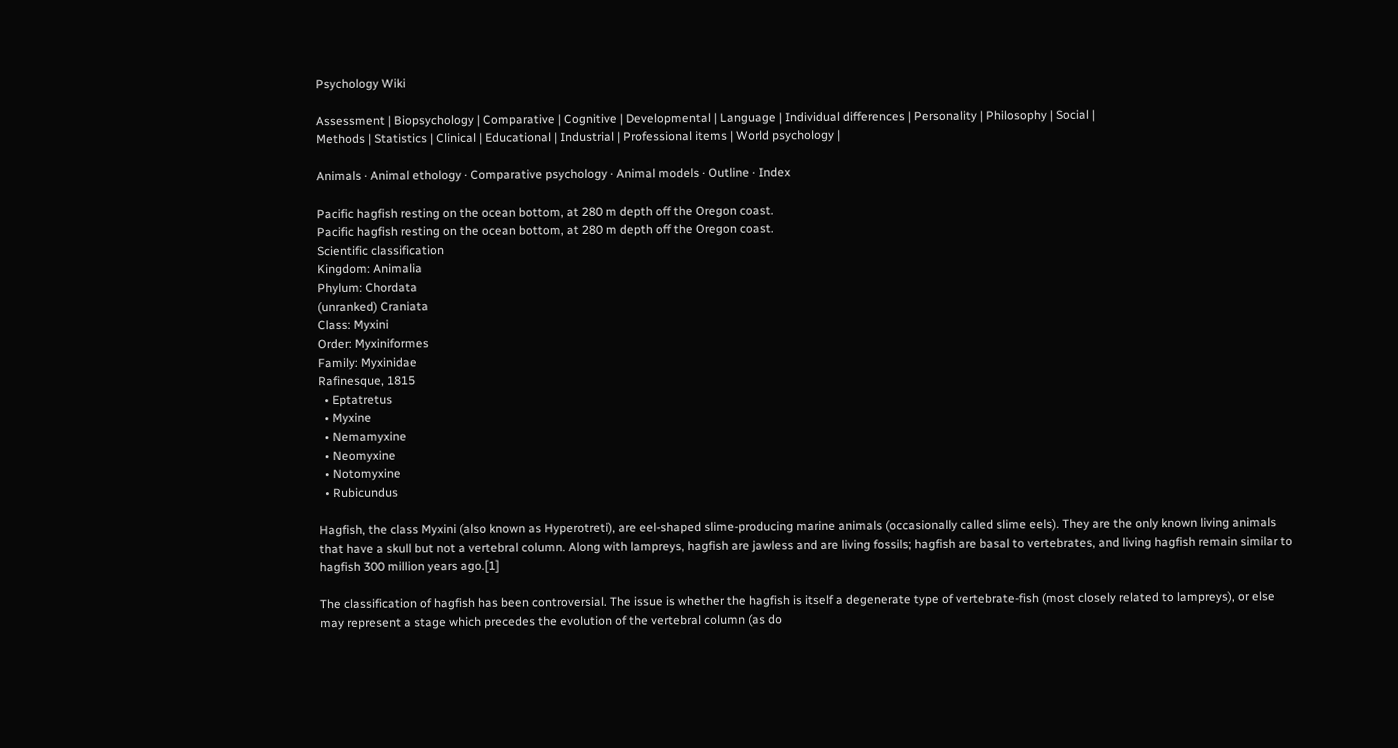Psychology Wiki

Assessment | Biopsychology | Comparative | Cognitive | Developmental | Language | Individual differences | Personality | Philosophy | Social |
Methods | Statistics | Clinical | Educational | Industrial | Professional items | World psychology |

Animals · Animal ethology · Comparative psychology · Animal models · Outline · Index

Pacific hagfish resting on the ocean bottom, at 280 m depth off the Oregon coast.
Pacific hagfish resting on the ocean bottom, at 280 m depth off the Oregon coast.
Scientific classification
Kingdom: Animalia
Phylum: Chordata
(unranked) Craniata
Class: Myxini
Order: Myxiniformes
Family: Myxinidae
Rafinesque, 1815
  • Eptatretus
  • Myxine
  • Nemamyxine
  • Neomyxine
  • Notomyxine
  • Rubicundus

Hagfish, the class Myxini (also known as Hyperotreti), are eel-shaped slime-producing marine animals (occasionally called slime eels). They are the only known living animals that have a skull but not a vertebral column. Along with lampreys, hagfish are jawless and are living fossils; hagfish are basal to vertebrates, and living hagfish remain similar to hagfish 300 million years ago.[1]

The classification of hagfish has been controversial. The issue is whether the hagfish is itself a degenerate type of vertebrate-fish (most closely related to lampreys), or else may represent a stage which precedes the evolution of the vertebral column (as do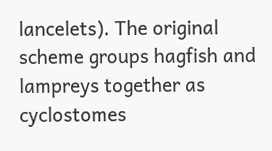lancelets). The original scheme groups hagfish and lampreys together as cyclostomes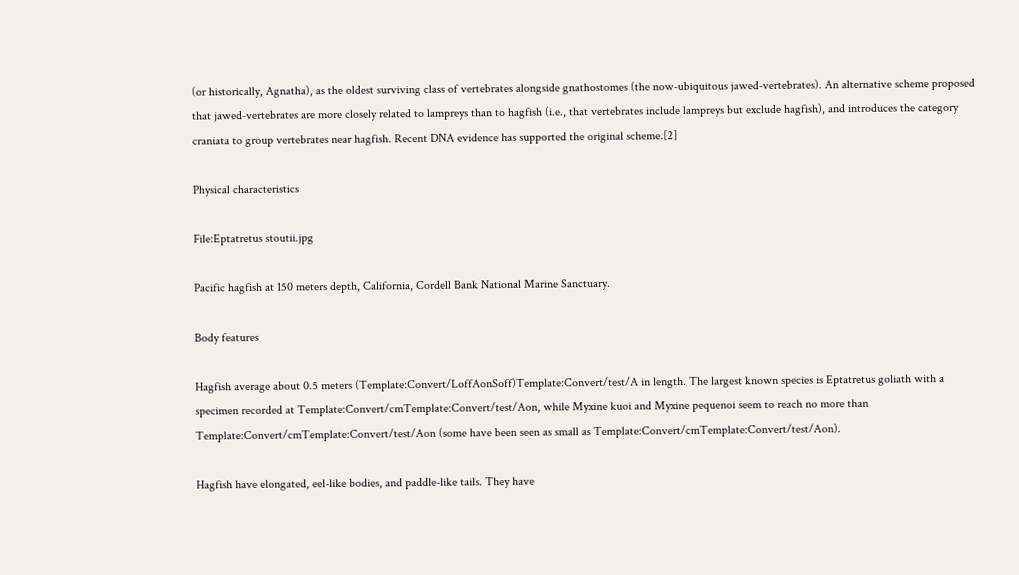(or historically, Agnatha), as the oldest surviving class of vertebrates alongside gnathostomes (the now-ubiquitous jawed-vertebrates). An alternative scheme proposed that jawed-vertebrates are more closely related to lampreys than to hagfish (i.e., that vertebrates include lampreys but exclude hagfish), and introduces the category craniata to group vertebrates near hagfish. Recent DNA evidence has supported the original scheme.[2]

Physical characteristics

File:Eptatretus stoutii.jpg

Pacific hagfish at 150 meters depth, California, Cordell Bank National Marine Sanctuary.

Body features

Hagfish average about 0.5 meters (Template:Convert/LoffAonSoff)Template:Convert/test/A in length. The largest known species is Eptatretus goliath with a specimen recorded at Template:Convert/cmTemplate:Convert/test/Aon, while Myxine kuoi and Myxine pequenoi seem to reach no more than Template:Convert/cmTemplate:Convert/test/Aon (some have been seen as small as Template:Convert/cmTemplate:Convert/test/Aon).

Hagfish have elongated, eel-like bodies, and paddle-like tails. They have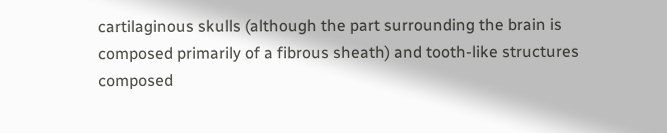cartilaginous skulls (although the part surrounding the brain is composed primarily of a fibrous sheath) and tooth-like structures composed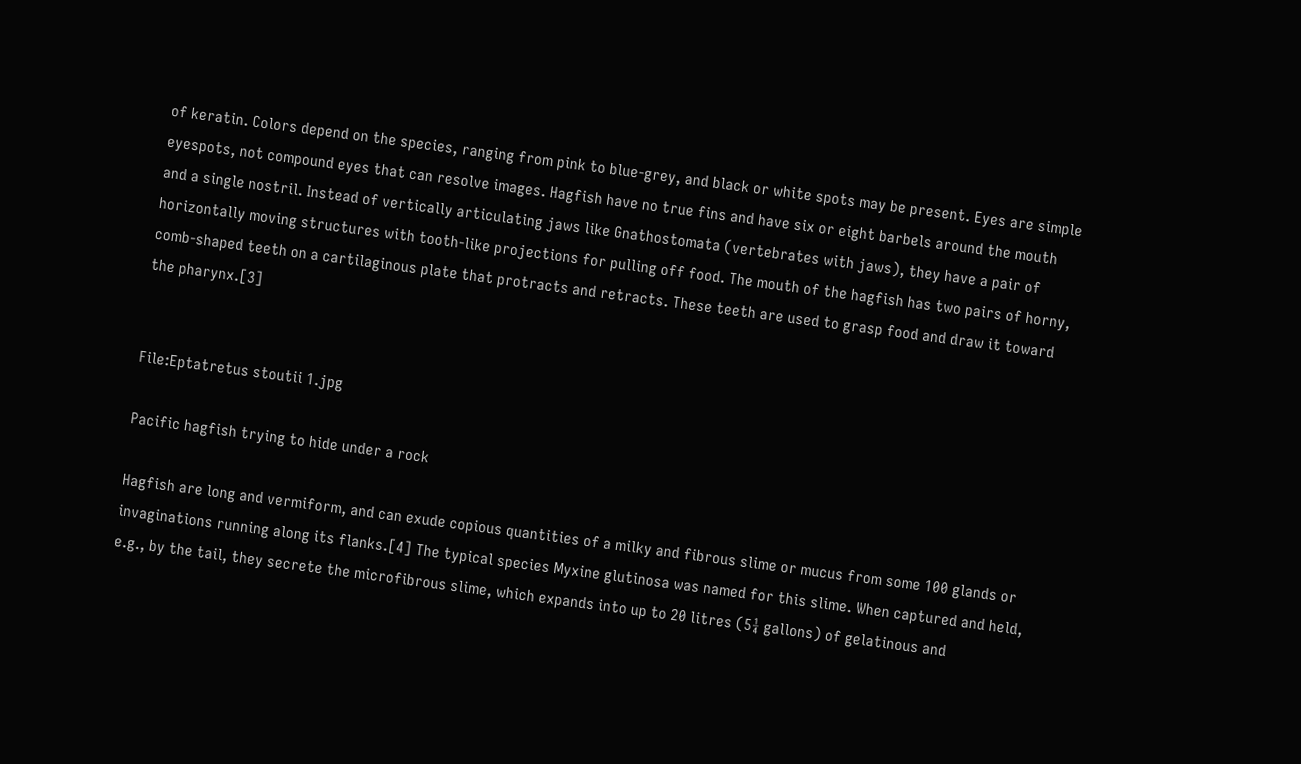of keratin. Colors depend on the species, ranging from pink to blue-grey, and black or white spots may be present. Eyes are simple eyespots, not compound eyes that can resolve images. Hagfish have no true fins and have six or eight barbels around the mouth and a single nostril. Instead of vertically articulating jaws like Gnathostomata (vertebrates with jaws), they have a pair of horizontally moving structures with tooth-like projections for pulling off food. The mouth of the hagfish has two pairs of horny, comb-shaped teeth on a cartilaginous plate that protracts and retracts. These teeth are used to grasp food and draw it toward the pharynx.[3]


File:Eptatretus stoutii 1.jpg

Pacific hagfish trying to hide under a rock

Hagfish are long and vermiform, and can exude copious quantities of a milky and fibrous slime or mucus from some 100 glands or invaginations running along its flanks.[4] The typical species Myxine glutinosa was named for this slime. When captured and held, e.g., by the tail, they secrete the microfibrous slime, which expands into up to 20 litres (5¼ gallons) of gelatinous and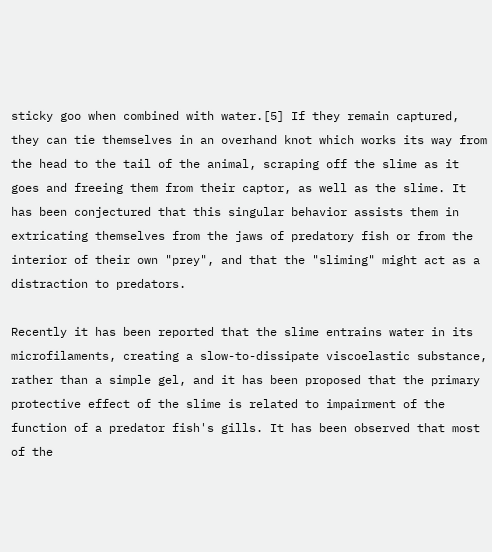sticky goo when combined with water.[5] If they remain captured, they can tie themselves in an overhand knot which works its way from the head to the tail of the animal, scraping off the slime as it goes and freeing them from their captor, as well as the slime. It has been conjectured that this singular behavior assists them in extricating themselves from the jaws of predatory fish or from the interior of their own "prey", and that the "sliming" might act as a distraction to predators.

Recently it has been reported that the slime entrains water in its microfilaments, creating a slow-to-dissipate viscoelastic substance, rather than a simple gel, and it has been proposed that the primary protective effect of the slime is related to impairment of the function of a predator fish's gills. It has been observed that most of the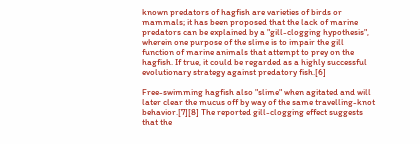known predators of hagfish are varieties of birds or mammals; it has been proposed that the lack of marine predators can be explained by a "gill-clogging hypothesis", wherein one purpose of the slime is to impair the gill function of marine animals that attempt to prey on the hagfish. If true, it could be regarded as a highly successful evolutionary strategy against predatory fish.[6]

Free-swimming hagfish also "slime" when agitated and will later clear the mucus off by way of the same travelling-knot behavior.[7][8] The reported gill-clogging effect suggests that the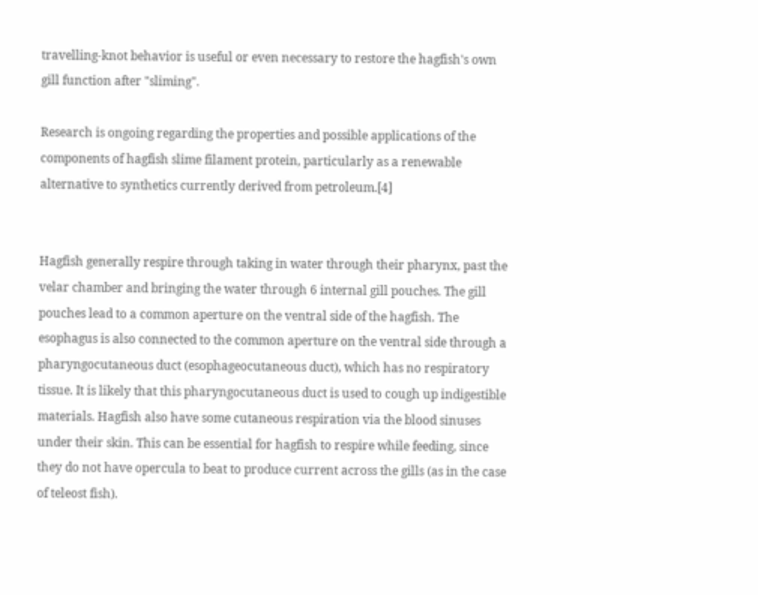travelling-knot behavior is useful or even necessary to restore the hagfish's own gill function after "sliming".

Research is ongoing regarding the properties and possible applications of the components of hagfish slime filament protein, particularly as a renewable alternative to synthetics currently derived from petroleum.[4]


Hagfish generally respire through taking in water through their pharynx, past the velar chamber and bringing the water through 6 internal gill pouches. The gill pouches lead to a common aperture on the ventral side of the hagfish. The esophagus is also connected to the common aperture on the ventral side through a pharyngocutaneous duct (esophageocutaneous duct), which has no respiratory tissue. It is likely that this pharyngocutaneous duct is used to cough up indigestible materials. Hagfish also have some cutaneous respiration via the blood sinuses under their skin. This can be essential for hagfish to respire while feeding, since they do not have opercula to beat to produce current across the gills (as in the case of teleost fish).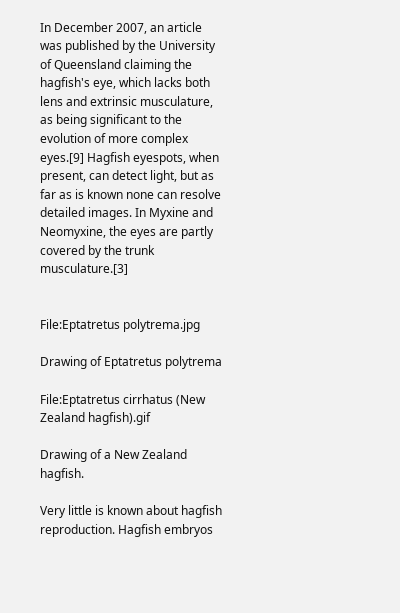In December 2007, an article was published by the University of Queensland claiming the hagfish's eye, which lacks both lens and extrinsic musculature, as being significant to the evolution of more complex eyes.[9] Hagfish eyespots, when present, can detect light, but as far as is known none can resolve detailed images. In Myxine and Neomyxine, the eyes are partly covered by the trunk musculature.[3]


File:Eptatretus polytrema.jpg

Drawing of Eptatretus polytrema

File:Eptatretus cirrhatus (New Zealand hagfish).gif

Drawing of a New Zealand hagfish.

Very little is known about hagfish reproduction. Hagfish embryos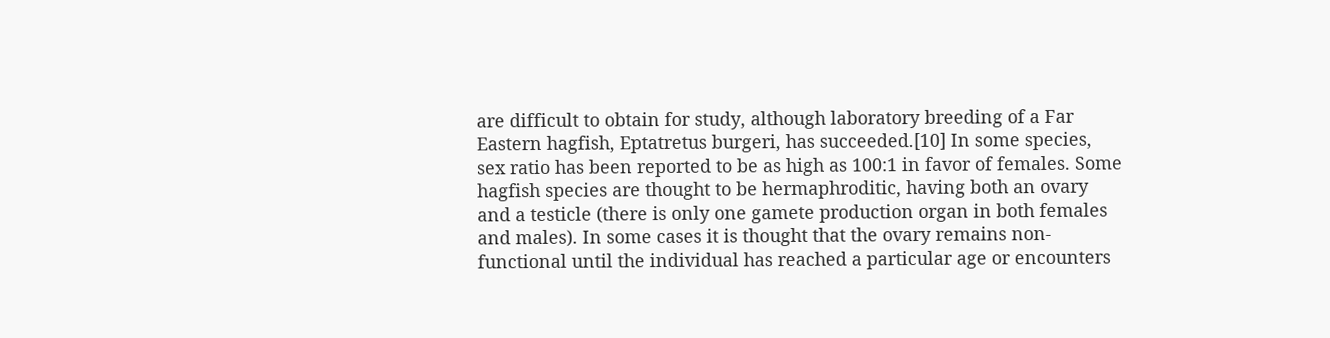are difficult to obtain for study, although laboratory breeding of a Far Eastern hagfish, Eptatretus burgeri, has succeeded.[10] In some species, sex ratio has been reported to be as high as 100:1 in favor of females. Some hagfish species are thought to be hermaphroditic, having both an ovary and a testicle (there is only one gamete production organ in both females and males). In some cases it is thought that the ovary remains non-functional until the individual has reached a particular age or encounters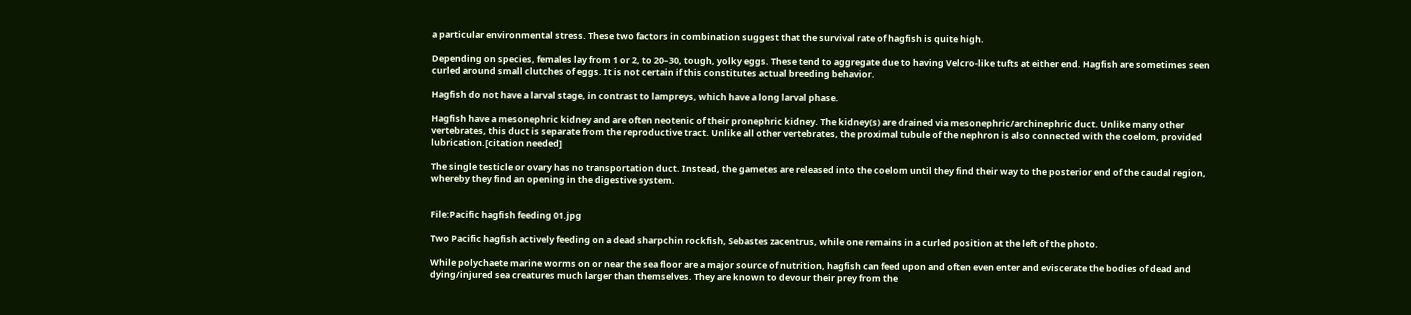a particular environmental stress. These two factors in combination suggest that the survival rate of hagfish is quite high.

Depending on species, females lay from 1 or 2, to 20–30, tough, yolky eggs. These tend to aggregate due to having Velcro-like tufts at either end. Hagfish are sometimes seen curled around small clutches of eggs. It is not certain if this constitutes actual breeding behavior.

Hagfish do not have a larval stage, in contrast to lampreys, which have a long larval phase.

Hagfish have a mesonephric kidney and are often neotenic of their pronephric kidney. The kidney(s) are drained via mesonephric/archinephric duct. Unlike many other vertebrates, this duct is separate from the reproductive tract. Unlike all other vertebrates, the proximal tubule of the nephron is also connected with the coelom, provided lubrication.[citation needed]

The single testicle or ovary has no transportation duct. Instead, the gametes are released into the coelom until they find their way to the posterior end of the caudal region, whereby they find an opening in the digestive system.


File:Pacific hagfish feeding 01.jpg

Two Pacific hagfish actively feeding on a dead sharpchin rockfish, Sebastes zacentrus, while one remains in a curled position at the left of the photo.

While polychaete marine worms on or near the sea floor are a major source of nutrition, hagfish can feed upon and often even enter and eviscerate the bodies of dead and dying/injured sea creatures much larger than themselves. They are known to devour their prey from the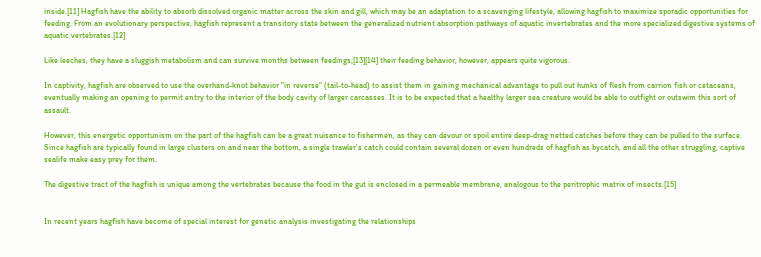inside.[11] Hagfish have the ability to absorb dissolved organic matter across the skin and gill, which may be an adaptation to a scavenging lifestyle, allowing hagfish to maximize sporadic opportunities for feeding. From an evolutionary perspective, hagfish represent a transitory state between the generalized nutrient absorption pathways of aquatic invertebrates and the more specialized digestive systems of aquatic vertebrates.[12]

Like leeches, they have a sluggish metabolism and can survive months between feedings;[13][14] their feeding behavior, however, appears quite vigorous.

In captivity, hagfish are observed to use the overhand-knot behavior "in reverse" (tail-to-head) to assist them in gaining mechanical advantage to pull out hunks of flesh from carrion fish or cetaceans, eventually making an opening to permit entry to the interior of the body cavity of larger carcasses. It is to be expected that a healthy larger sea creature would be able to outfight or outswim this sort of assault.

However, this energetic opportunism on the part of the hagfish can be a great nuisance to fishermen, as they can devour or spoil entire deep-drag netted catches before they can be pulled to the surface. Since hagfish are typically found in large clusters on and near the bottom, a single trawler's catch could contain several dozen or even hundreds of hagfish as bycatch, and all the other struggling, captive sealife make easy prey for them.

The digestive tract of the hagfish is unique among the vertebrates because the food in the gut is enclosed in a permeable membrane, analogous to the peritrophic matrix of insects.[15]


In recent years hagfish have become of special interest for genetic analysis investigating the relationships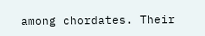among chordates. Their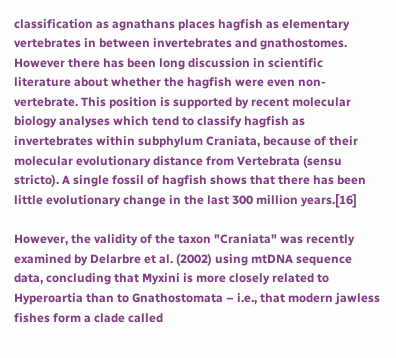classification as agnathans places hagfish as elementary vertebrates in between invertebrates and gnathostomes. However there has been long discussion in scientific literature about whether the hagfish were even non-vertebrate. This position is supported by recent molecular biology analyses which tend to classify hagfish as invertebrates within subphylum Craniata, because of their molecular evolutionary distance from Vertebrata (sensu stricto). A single fossil of hagfish shows that there has been little evolutionary change in the last 300 million years.[16]

However, the validity of the taxon "Craniata" was recently examined by Delarbre et al. (2002) using mtDNA sequence data, concluding that Myxini is more closely related to Hyperoartia than to Gnathostomata – i.e., that modern jawless fishes form a clade called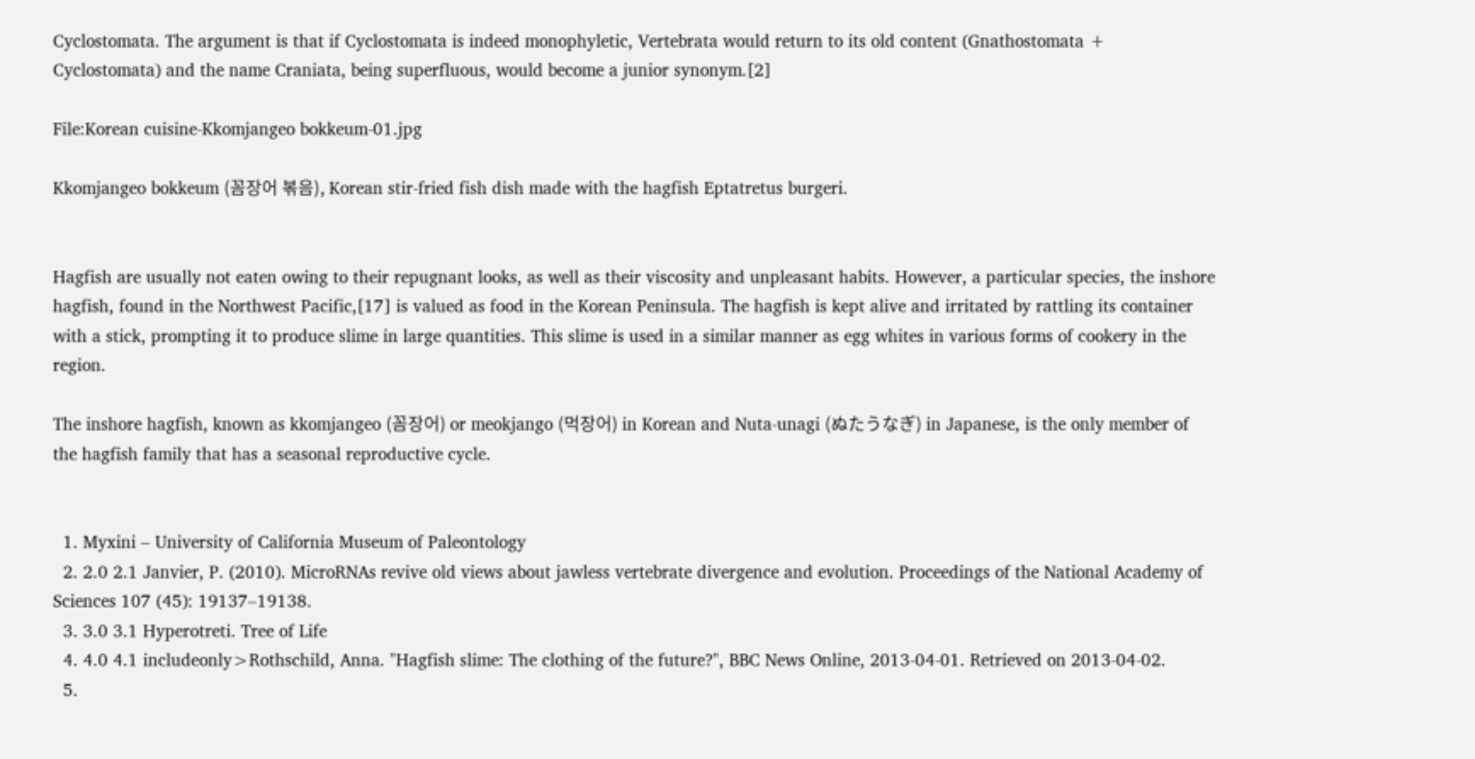Cyclostomata. The argument is that if Cyclostomata is indeed monophyletic, Vertebrata would return to its old content (Gnathostomata + Cyclostomata) and the name Craniata, being superfluous, would become a junior synonym.[2]

File:Korean cuisine-Kkomjangeo bokkeum-01.jpg

Kkomjangeo bokkeum (꼼장어 볶음), Korean stir-fried fish dish made with the hagfish Eptatretus burgeri.


Hagfish are usually not eaten owing to their repugnant looks, as well as their viscosity and unpleasant habits. However, a particular species, the inshore hagfish, found in the Northwest Pacific,[17] is valued as food in the Korean Peninsula. The hagfish is kept alive and irritated by rattling its container with a stick, prompting it to produce slime in large quantities. This slime is used in a similar manner as egg whites in various forms of cookery in the region.

The inshore hagfish, known as kkomjangeo (꼼장어) or meokjango (먹장어) in Korean and Nuta-unagi (ぬたうなぎ) in Japanese, is the only member of the hagfish family that has a seasonal reproductive cycle.


  1. Myxini – University of California Museum of Paleontology
  2. 2.0 2.1 Janvier, P. (2010). MicroRNAs revive old views about jawless vertebrate divergence and evolution. Proceedings of the National Academy of Sciences 107 (45): 19137–19138.
  3. 3.0 3.1 Hyperotreti. Tree of Life
  4. 4.0 4.1 includeonly>Rothschild, Anna. "Hagfish slime: The clothing of the future?", BBC News Online, 2013-04-01. Retrieved on 2013-04-02.
  5.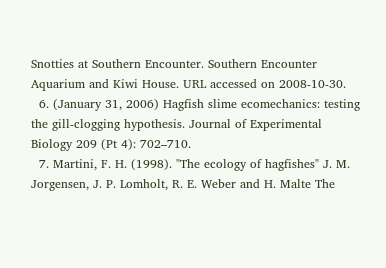Snotties at Southern Encounter. Southern Encounter Aquarium and Kiwi House. URL accessed on 2008-10-30.
  6. (January 31, 2006) Hagfish slime ecomechanics: testing the gill-clogging hypothesis. Journal of Experimental Biology 209 (Pt 4): 702–710.
  7. Martini, F. H. (1998). "The ecology of hagfishes" J. M. Jorgensen, J. P. Lomholt, R. E. Weber and H. Malte The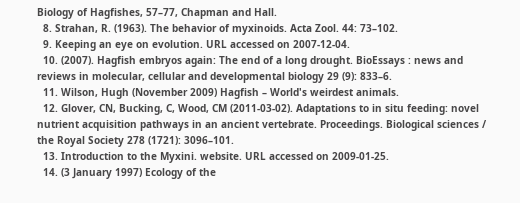Biology of Hagfishes, 57–77, Chapman and Hall.
  8. Strahan, R. (1963). The behavior of myxinoids. Acta Zool. 44: 73–102.
  9. Keeping an eye on evolution. URL accessed on 2007-12-04.
  10. (2007). Hagfish embryos again: The end of a long drought. BioEssays : news and reviews in molecular, cellular and developmental biology 29 (9): 833–6.
  11. Wilson, Hugh (November 2009) Hagfish – World's weirdest animals.
  12. Glover, CN, Bucking, C, Wood, CM (2011-03-02). Adaptations to in situ feeding: novel nutrient acquisition pathways in an ancient vertebrate. Proceedings. Biological sciences / the Royal Society 278 (1721): 3096–101.
  13. Introduction to the Myxini. website. URL accessed on 2009-01-25.
  14. (3 January 1997) Ecology of the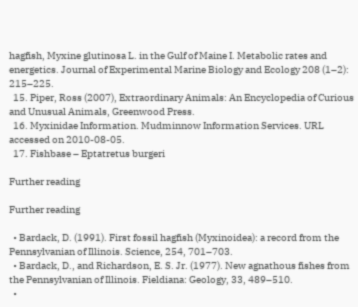hagfish, Myxine glutinosa L. in the Gulf of Maine I. Metabolic rates and energetics. Journal of Experimental Marine Biology and Ecology 208 (1–2): 215–225.
  15. Piper, Ross (2007), Extraordinary Animals: An Encyclopedia of Curious and Unusual Animals, Greenwood Press.
  16. Myxinidae Information. Mudminnow Information Services. URL accessed on 2010-08-05.
  17. Fishbase – Eptatretus burgeri

Further reading

Further reading

  • Bardack, D. (1991). First fossil hagfish (Myxinoidea): a record from the Pennsylvanian of Illinois. Science, 254, 701–703.
  • Bardack, D., and Richardson, E. S. Jr. (1977). New agnathous fishes from the Pennsylvanian of Illinois. Fieldiana: Geology, 33, 489–510.
  •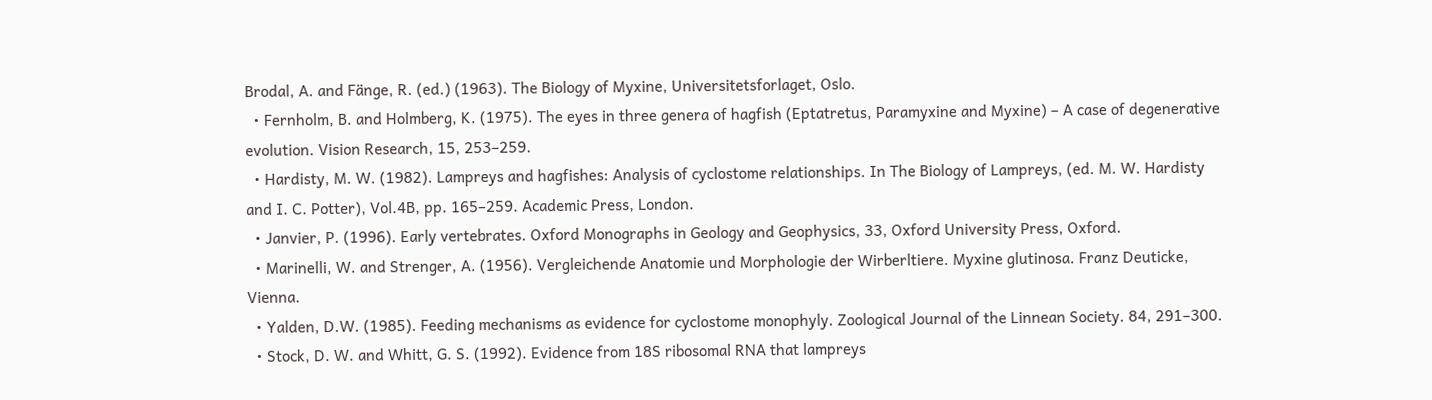Brodal, A. and Fänge, R. (ed.) (1963). The Biology of Myxine, Universitetsforlaget, Oslo.
  • Fernholm, B. and Holmberg, K. (1975). The eyes in three genera of hagfish (Eptatretus, Paramyxine and Myxine) – A case of degenerative evolution. Vision Research, 15, 253–259.
  • Hardisty, M. W. (1982). Lampreys and hagfishes: Analysis of cyclostome relationships. In The Biology of Lampreys, (ed. M. W. Hardisty and I. C. Potter), Vol.4B, pp. 165–259. Academic Press, London.
  • Janvier, P. (1996). Early vertebrates. Oxford Monographs in Geology and Geophysics, 33, Oxford University Press, Oxford.
  • Marinelli, W. and Strenger, A. (1956). Vergleichende Anatomie und Morphologie der Wirberltiere. Myxine glutinosa. Franz Deuticke, Vienna.
  • Yalden, D.W. (1985). Feeding mechanisms as evidence for cyclostome monophyly. Zoological Journal of the Linnean Society. 84, 291–300.
  • Stock, D. W. and Whitt, G. S. (1992). Evidence from 18S ribosomal RNA that lampreys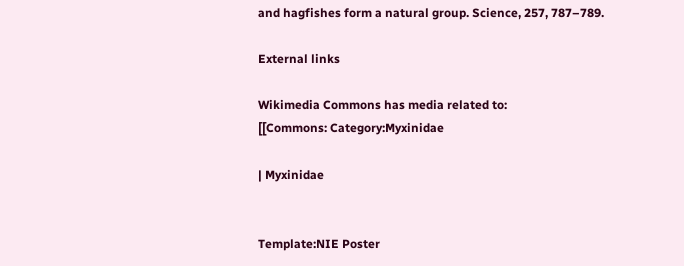and hagfishes form a natural group. Science, 257, 787–789.

External links

Wikimedia Commons has media related to:
[[Commons: Category:Myxinidae

| Myxinidae


Template:NIE Poster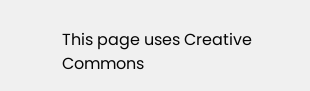This page uses Creative Commons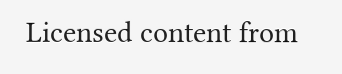Licensed content from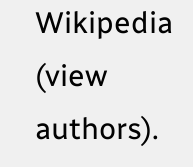Wikipedia (view authors).